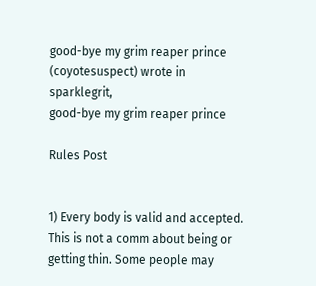good-bye my grim reaper prince (coyotesuspect) wrote in sparklegrit,
good-bye my grim reaper prince

Rules Post


1) Every body is valid and accepted. This is not a comm about being or getting thin. Some people may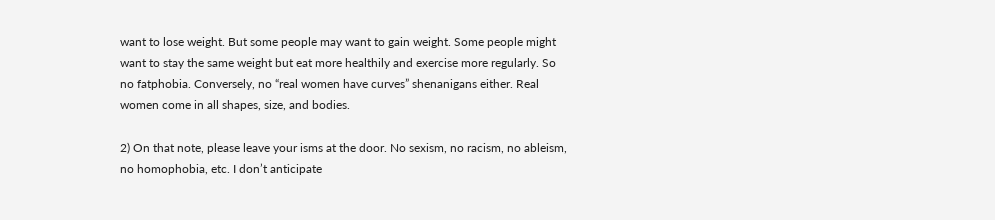want to lose weight. But some people may want to gain weight. Some people might want to stay the same weight but eat more healthily and exercise more regularly. So no fatphobia. Conversely, no “real women have curves” shenanigans either. Real women come in all shapes, size, and bodies.

2) On that note, please leave your isms at the door. No sexism, no racism, no ableism, no homophobia, etc. I don’t anticipate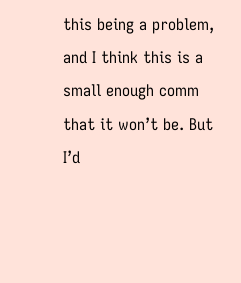this being a problem, and I think this is a small enough comm that it won’t be. But I’d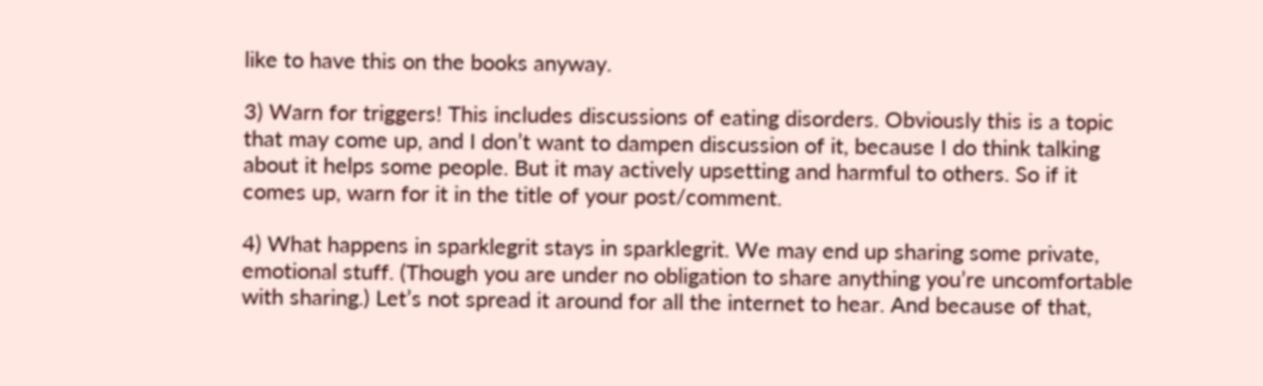like to have this on the books anyway.

3) Warn for triggers! This includes discussions of eating disorders. Obviously this is a topic that may come up, and I don’t want to dampen discussion of it, because I do think talking about it helps some people. But it may actively upsetting and harmful to others. So if it comes up, warn for it in the title of your post/comment.

4) What happens in sparklegrit stays in sparklegrit. We may end up sharing some private, emotional stuff. (Though you are under no obligation to share anything you’re uncomfortable with sharing.) Let’s not spread it around for all the internet to hear. And because of that,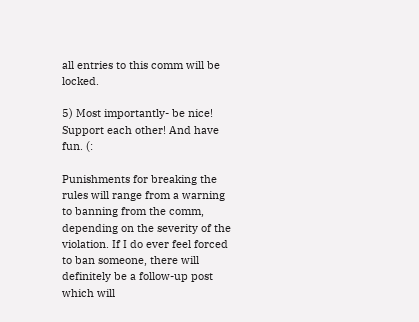all entries to this comm will be locked.

5) Most importantly- be nice! Support each other! And have fun. (:

Punishments for breaking the rules will range from a warning to banning from the comm, depending on the severity of the violation. If I do ever feel forced to ban someone, there will definitely be a follow-up post which will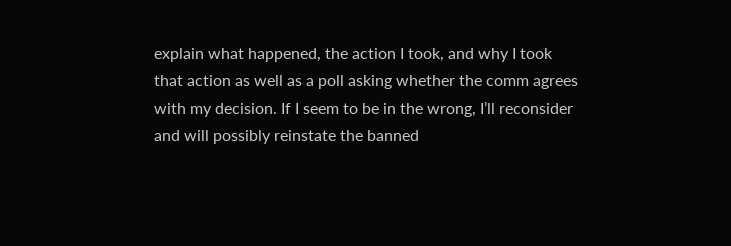explain what happened, the action I took, and why I took that action as well as a poll asking whether the comm agrees with my decision. If I seem to be in the wrong, I’ll reconsider and will possibly reinstate the banned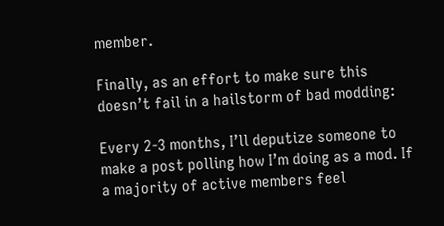member.

Finally, as an effort to make sure this doesn’t fail in a hailstorm of bad modding:

Every 2-3 months, I’ll deputize someone to make a post polling how I’m doing as a mod. If a majority of active members feel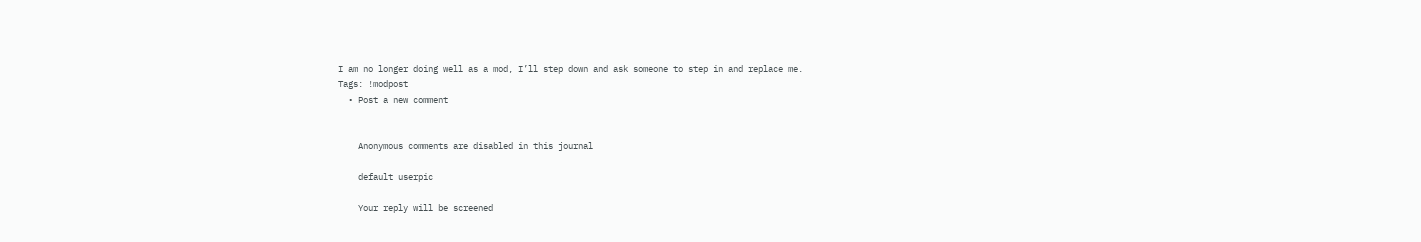I am no longer doing well as a mod, I’ll step down and ask someone to step in and replace me.
Tags: !modpost
  • Post a new comment


    Anonymous comments are disabled in this journal

    default userpic

    Your reply will be screened